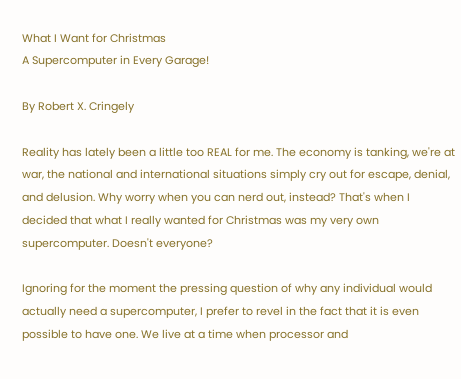What I Want for Christmas
A Supercomputer in Every Garage!

By Robert X. Cringely

Reality has lately been a little too REAL for me. The economy is tanking, we're at war, the national and international situations simply cry out for escape, denial, and delusion. Why worry when you can nerd out, instead? That's when I decided that what I really wanted for Christmas was my very own supercomputer. Doesn't everyone?

Ignoring for the moment the pressing question of why any individual would actually need a supercomputer, I prefer to revel in the fact that it is even possible to have one. We live at a time when processor and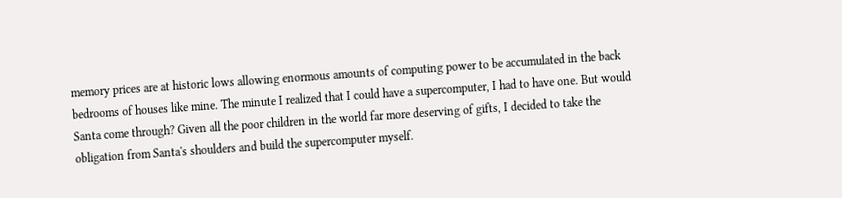memory prices are at historic lows allowing enormous amounts of computing power to be accumulated in the back bedrooms of houses like mine. The minute I realized that I could have a supercomputer, I had to have one. But would Santa come through? Given all the poor children in the world far more deserving of gifts, I decided to take the obligation from Santa's shoulders and build the supercomputer myself.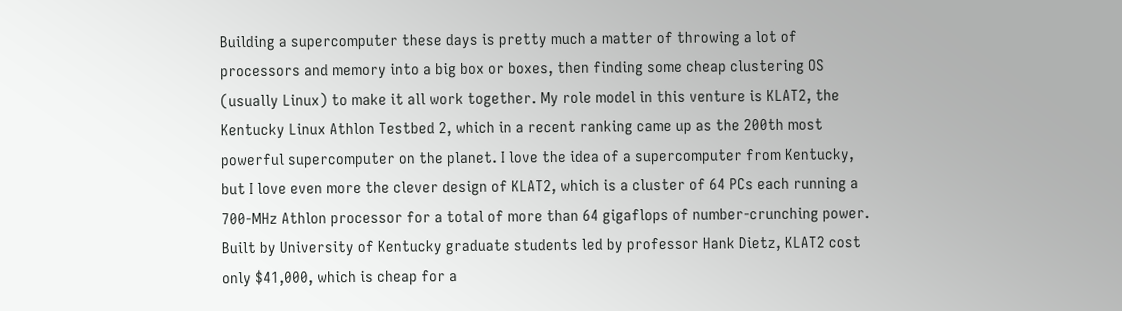Building a supercomputer these days is pretty much a matter of throwing a lot of processors and memory into a big box or boxes, then finding some cheap clustering OS (usually Linux) to make it all work together. My role model in this venture is KLAT2, the Kentucky Linux Athlon Testbed 2, which in a recent ranking came up as the 200th most powerful supercomputer on the planet. I love the idea of a supercomputer from Kentucky, but I love even more the clever design of KLAT2, which is a cluster of 64 PCs each running a 700-MHz Athlon processor for a total of more than 64 gigaflops of number-crunching power. Built by University of Kentucky graduate students led by professor Hank Dietz, KLAT2 cost only $41,000, which is cheap for a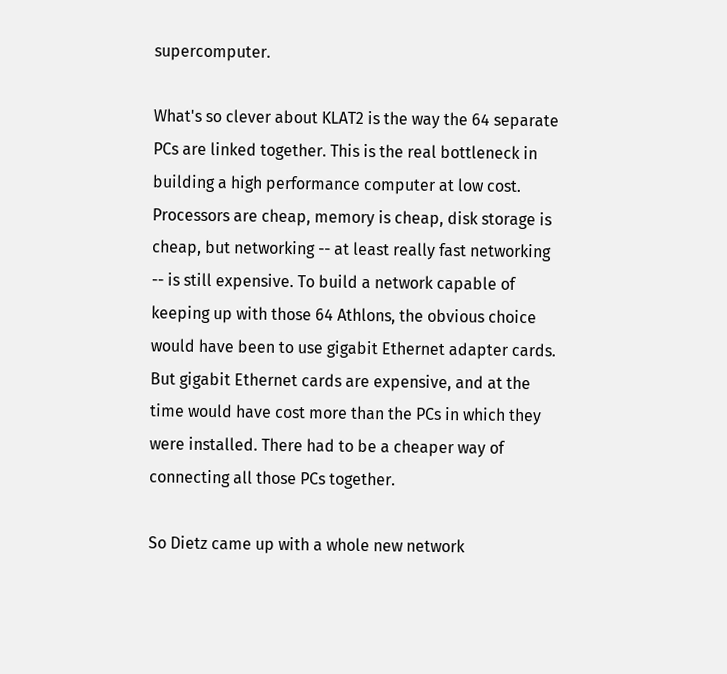supercomputer.

What's so clever about KLAT2 is the way the 64 separate PCs are linked together. This is the real bottleneck in building a high performance computer at low cost. Processors are cheap, memory is cheap, disk storage is cheap, but networking -- at least really fast networking -- is still expensive. To build a network capable of keeping up with those 64 Athlons, the obvious choice would have been to use gigabit Ethernet adapter cards. But gigabit Ethernet cards are expensive, and at the time would have cost more than the PCs in which they were installed. There had to be a cheaper way of connecting all those PCs together.

So Dietz came up with a whole new network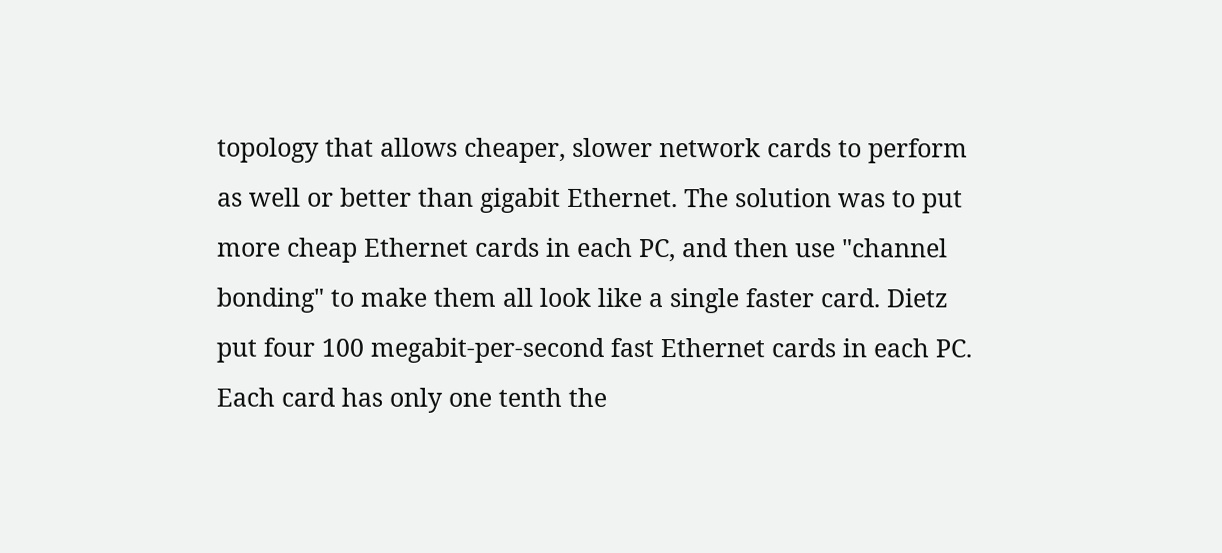topology that allows cheaper, slower network cards to perform as well or better than gigabit Ethernet. The solution was to put more cheap Ethernet cards in each PC, and then use "channel bonding" to make them all look like a single faster card. Dietz put four 100 megabit-per-second fast Ethernet cards in each PC. Each card has only one tenth the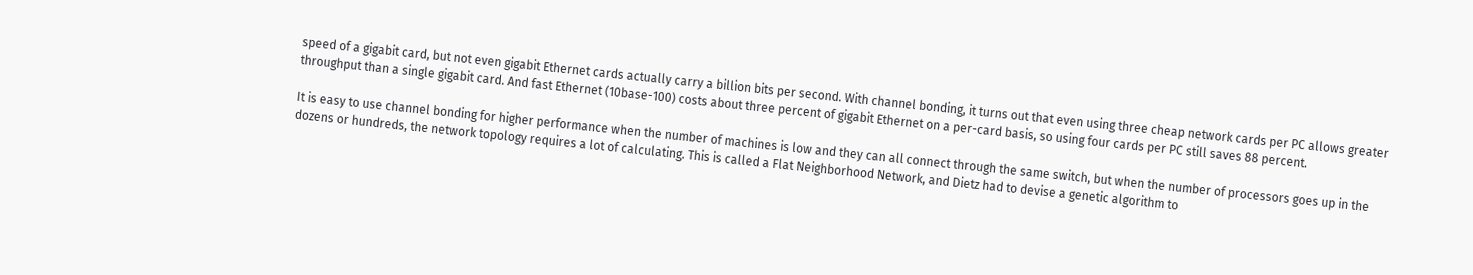speed of a gigabit card, but not even gigabit Ethernet cards actually carry a billion bits per second. With channel bonding, it turns out that even using three cheap network cards per PC allows greater throughput than a single gigabit card. And fast Ethernet (10base-100) costs about three percent of gigabit Ethernet on a per-card basis, so using four cards per PC still saves 88 percent.

It is easy to use channel bonding for higher performance when the number of machines is low and they can all connect through the same switch, but when the number of processors goes up in the dozens or hundreds, the network topology requires a lot of calculating. This is called a Flat Neighborhood Network, and Dietz had to devise a genetic algorithm to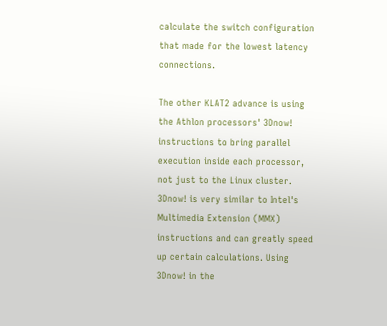calculate the switch configuration that made for the lowest latency connections.

The other KLAT2 advance is using the Athlon processors' 3Dnow! instructions to bring parallel execution inside each processor, not just to the Linux cluster. 3Dnow! is very similar to Intel's Multimedia Extension (MMX) instructions and can greatly speed up certain calculations. Using 3Dnow! in the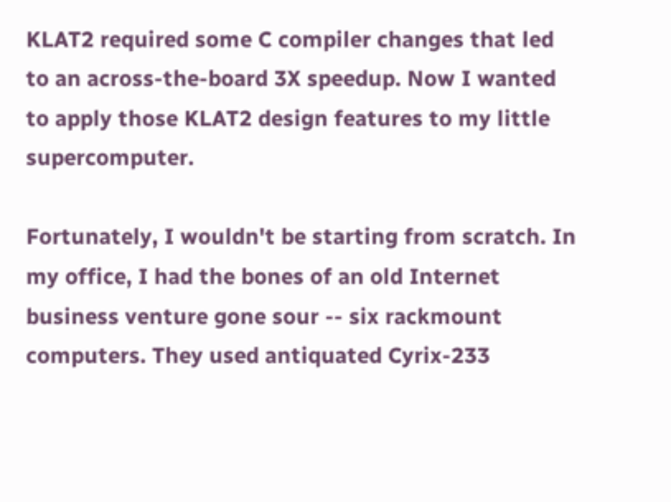KLAT2 required some C compiler changes that led to an across-the-board 3X speedup. Now I wanted to apply those KLAT2 design features to my little supercomputer.

Fortunately, I wouldn't be starting from scratch. In my office, I had the bones of an old Internet business venture gone sour -- six rackmount computers. They used antiquated Cyrix-233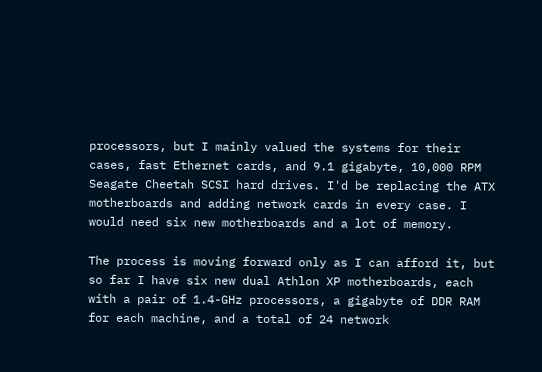processors, but I mainly valued the systems for their cases, fast Ethernet cards, and 9.1 gigabyte, 10,000 RPM Seagate Cheetah SCSI hard drives. I'd be replacing the ATX motherboards and adding network cards in every case. I would need six new motherboards and a lot of memory.

The process is moving forward only as I can afford it, but so far I have six new dual Athlon XP motherboards, each with a pair of 1.4-GHz processors, a gigabyte of DDR RAM for each machine, and a total of 24 network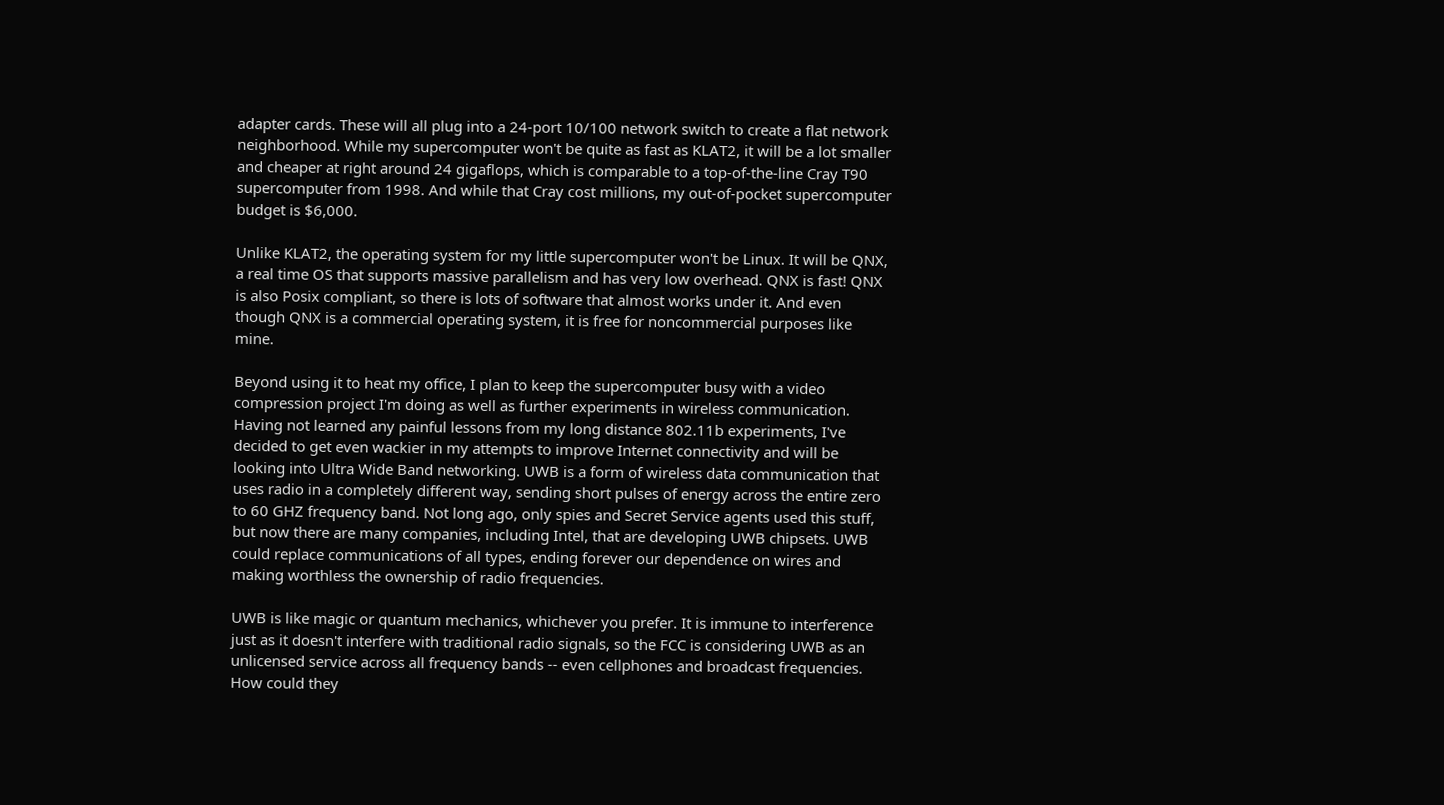adapter cards. These will all plug into a 24-port 10/100 network switch to create a flat network neighborhood. While my supercomputer won't be quite as fast as KLAT2, it will be a lot smaller and cheaper at right around 24 gigaflops, which is comparable to a top-of-the-line Cray T90 supercomputer from 1998. And while that Cray cost millions, my out-of-pocket supercomputer budget is $6,000.

Unlike KLAT2, the operating system for my little supercomputer won't be Linux. It will be QNX, a real time OS that supports massive parallelism and has very low overhead. QNX is fast! QNX is also Posix compliant, so there is lots of software that almost works under it. And even though QNX is a commercial operating system, it is free for noncommercial purposes like mine.

Beyond using it to heat my office, I plan to keep the supercomputer busy with a video compression project I'm doing as well as further experiments in wireless communication. Having not learned any painful lessons from my long distance 802.11b experiments, I've decided to get even wackier in my attempts to improve Internet connectivity and will be looking into Ultra Wide Band networking. UWB is a form of wireless data communication that uses radio in a completely different way, sending short pulses of energy across the entire zero to 60 GHZ frequency band. Not long ago, only spies and Secret Service agents used this stuff, but now there are many companies, including Intel, that are developing UWB chipsets. UWB could replace communications of all types, ending forever our dependence on wires and making worthless the ownership of radio frequencies.

UWB is like magic or quantum mechanics, whichever you prefer. It is immune to interference just as it doesn't interfere with traditional radio signals, so the FCC is considering UWB as an unlicensed service across all frequency bands -- even cellphones and broadcast frequencies. How could they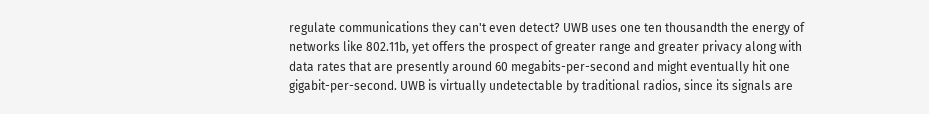regulate communications they can't even detect? UWB uses one ten thousandth the energy of networks like 802.11b, yet offers the prospect of greater range and greater privacy along with data rates that are presently around 60 megabits-per-second and might eventually hit one gigabit-per-second. UWB is virtually undetectable by traditional radios, since its signals are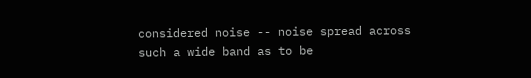considered noise -- noise spread across such a wide band as to be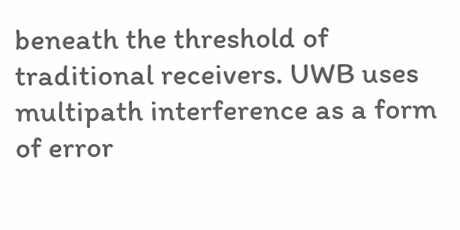beneath the threshold of traditional receivers. UWB uses multipath interference as a form of error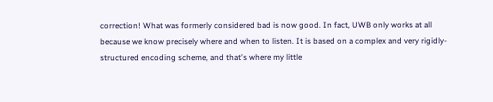correction! What was formerly considered bad is now good. In fact, UWB only works at all because we know precisely where and when to listen. It is based on a complex and very rigidly-structured encoding scheme, and that's where my little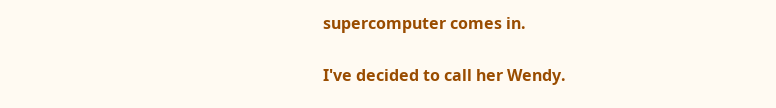supercomputer comes in.

I've decided to call her Wendy.